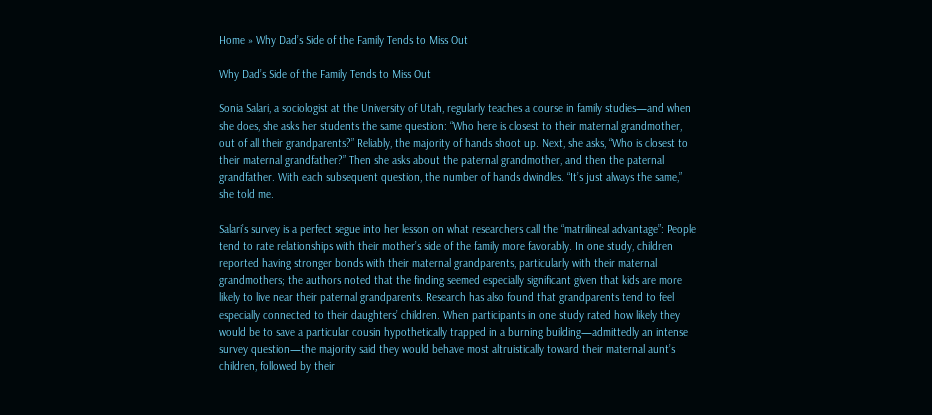Home » Why Dad’s Side of the Family Tends to Miss Out

Why Dad’s Side of the Family Tends to Miss Out

Sonia Salari, a sociologist at the University of Utah, regularly teaches a course in family studies—and when she does, she asks her students the same question: “Who here is closest to their maternal grandmother, out of all their grandparents?” Reliably, the majority of hands shoot up. Next, she asks, “Who is closest to their maternal grandfather?” Then she asks about the paternal grandmother, and then the paternal grandfather. With each subsequent question, the number of hands dwindles. “It’s just always the same,” she told me.

Salari’s survey is a perfect segue into her lesson on what researchers call the “matrilineal advantage”: People tend to rate relationships with their mother’s side of the family more favorably. In one study, children reported having stronger bonds with their maternal grandparents, particularly with their maternal grandmothers; the authors noted that the finding seemed especially significant given that kids are more likely to live near their paternal grandparents. Research has also found that grandparents tend to feel especially connected to their daughters’ children. When participants in one study rated how likely they would be to save a particular cousin hypothetically trapped in a burning building—admittedly an intense survey question—the majority said they would behave most altruistically toward their maternal aunt’s children, followed by their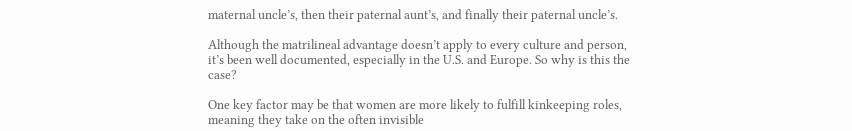maternal uncle’s, then their paternal aunt’s, and finally their paternal uncle’s.

Although the matrilineal advantage doesn’t apply to every culture and person, it’s been well documented, especially in the U.S. and Europe. So why is this the case?

One key factor may be that women are more likely to fulfill kinkeeping roles, meaning they take on the often invisible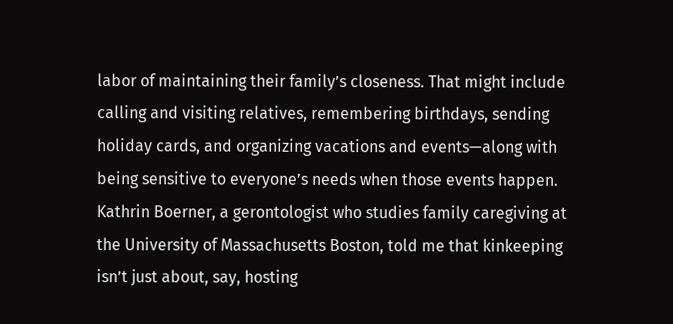labor of maintaining their family’s closeness. That might include calling and visiting relatives, remembering birthdays, sending holiday cards, and organizing vacations and events—along with being sensitive to everyone’s needs when those events happen. Kathrin Boerner, a gerontologist who studies family caregiving at the University of Massachusetts Boston, told me that kinkeeping isn’t just about, say, hosting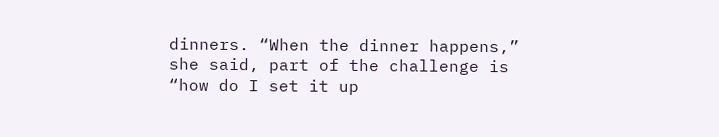dinners. “When the dinner happens,” she said, part of the challenge is “how do I set it up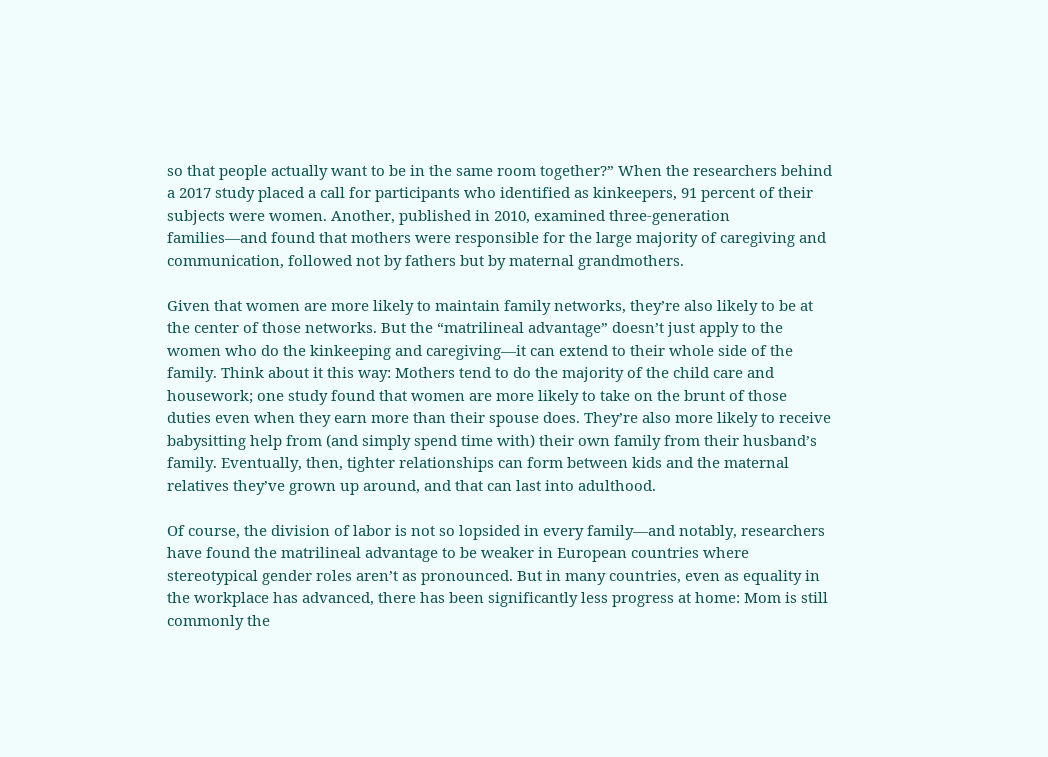so that people actually want to be in the same room together?” When the researchers behind a 2017 study placed a call for participants who identified as kinkeepers, 91 percent of their subjects were women. Another, published in 2010, examined three-generation families—and found that mothers were responsible for the large majority of caregiving and communication, followed not by fathers but by maternal grandmothers.

Given that women are more likely to maintain family networks, they’re also likely to be at the center of those networks. But the “matrilineal advantage” doesn’t just apply to the women who do the kinkeeping and caregiving—it can extend to their whole side of the family. Think about it this way: Mothers tend to do the majority of the child care and housework; one study found that women are more likely to take on the brunt of those duties even when they earn more than their spouse does. They’re also more likely to receive babysitting help from (and simply spend time with) their own family from their husband’s family. Eventually, then, tighter relationships can form between kids and the maternal relatives they’ve grown up around, and that can last into adulthood.

Of course, the division of labor is not so lopsided in every family—and notably, researchers have found the matrilineal advantage to be weaker in European countries where stereotypical gender roles aren’t as pronounced. But in many countries, even as equality in the workplace has advanced, there has been significantly less progress at home: Mom is still commonly the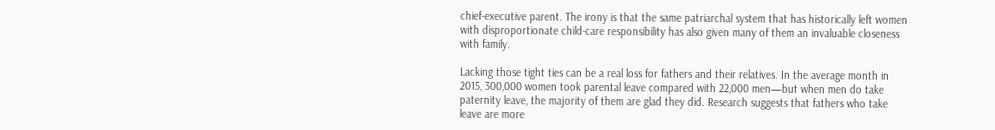chief-executive parent. The irony is that the same patriarchal system that has historically left women with disproportionate child-care responsibility has also given many of them an invaluable closeness with family.

Lacking those tight ties can be a real loss for fathers and their relatives. In the average month in 2015, 300,000 women took parental leave compared with 22,000 men—but when men do take paternity leave, the majority of them are glad they did. Research suggests that fathers who take leave are more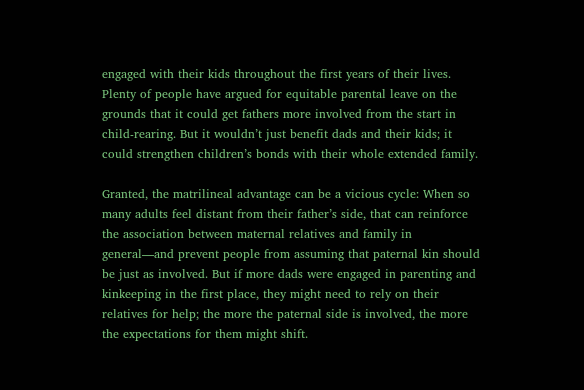engaged with their kids throughout the first years of their lives. Plenty of people have argued for equitable parental leave on the grounds that it could get fathers more involved from the start in child-rearing. But it wouldn’t just benefit dads and their kids; it could strengthen children’s bonds with their whole extended family.

Granted, the matrilineal advantage can be a vicious cycle: When so many adults feel distant from their father’s side, that can reinforce the association between maternal relatives and family in general—and prevent people from assuming that paternal kin should be just as involved. But if more dads were engaged in parenting and kinkeeping in the first place, they might need to rely on their relatives for help; the more the paternal side is involved, the more the expectations for them might shift.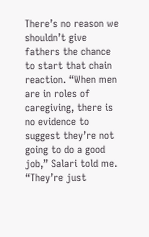There’s no reason we shouldn’t give fathers the chance to start that chain reaction. “When men are in roles of caregiving, there is no evidence to suggest they’re not going to do a good job,” Salari told me. “They’re just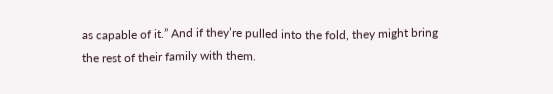as capable of it.” And if they’re pulled into the fold, they might bring the rest of their family with them.